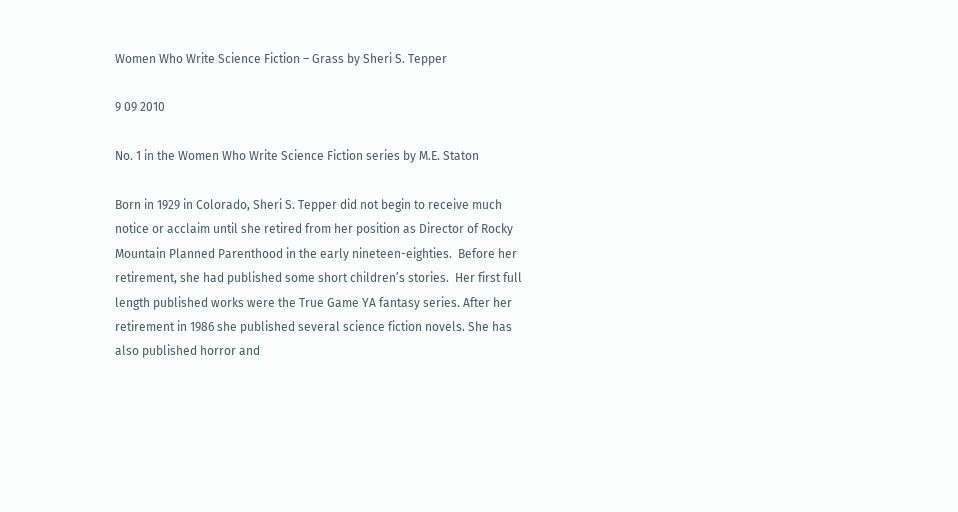Women Who Write Science Fiction – Grass by Sheri S. Tepper

9 09 2010

No. 1 in the Women Who Write Science Fiction series by M.E. Staton

Born in 1929 in Colorado, Sheri S. Tepper did not begin to receive much notice or acclaim until she retired from her position as Director of Rocky Mountain Planned Parenthood in the early nineteen-eighties.  Before her retirement, she had published some short children’s stories.  Her first full length published works were the True Game YA fantasy series. After her retirement in 1986 she published several science fiction novels. She has also published horror and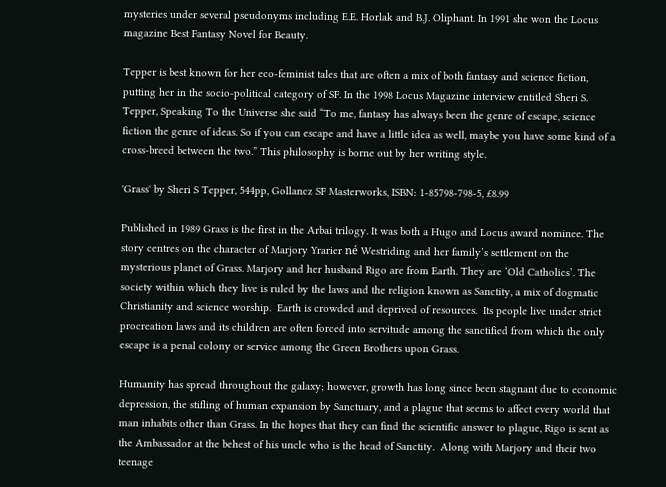mysteries under several pseudonyms including E.E. Horlak and B.J. Oliphant. In 1991 she won the Locus magazine Best Fantasy Novel for Beauty.

Tepper is best known for her eco-feminist tales that are often a mix of both fantasy and science fiction, putting her in the socio-political category of SF. In the 1998 Locus Magazine interview entitled Sheri S. Tepper, Speaking To the Universe she said “To me, fantasy has always been the genre of escape, science fiction the genre of ideas. So if you can escape and have a little idea as well, maybe you have some kind of a cross-breed between the two.” This philosophy is borne out by her writing style.

'Grass' by Sheri S Tepper, 544pp, Gollancz SF Masterworks, ISBN: 1-85798-798-5, £8.99

Published in 1989 Grass is the first in the Arbai trilogy. It was both a Hugo and Locus award nominee. The story centres on the character of Marjory Yrarier né Westriding and her family’s settlement on the mysterious planet of Grass. Marjory and her husband Rigo are from Earth. They are ‘Old Catholics’. The society within which they live is ruled by the laws and the religion known as Sanctity, a mix of dogmatic Christianity and science worship.  Earth is crowded and deprived of resources.  Its people live under strict procreation laws and its children are often forced into servitude among the sanctified from which the only escape is a penal colony or service among the Green Brothers upon Grass.

Humanity has spread throughout the galaxy; however, growth has long since been stagnant due to economic depression, the stifling of human expansion by Sanctuary, and a plague that seems to affect every world that man inhabits other than Grass. In the hopes that they can find the scientific answer to plague, Rigo is sent as the Ambassador at the behest of his uncle who is the head of Sanctity.  Along with Marjory and their two teenage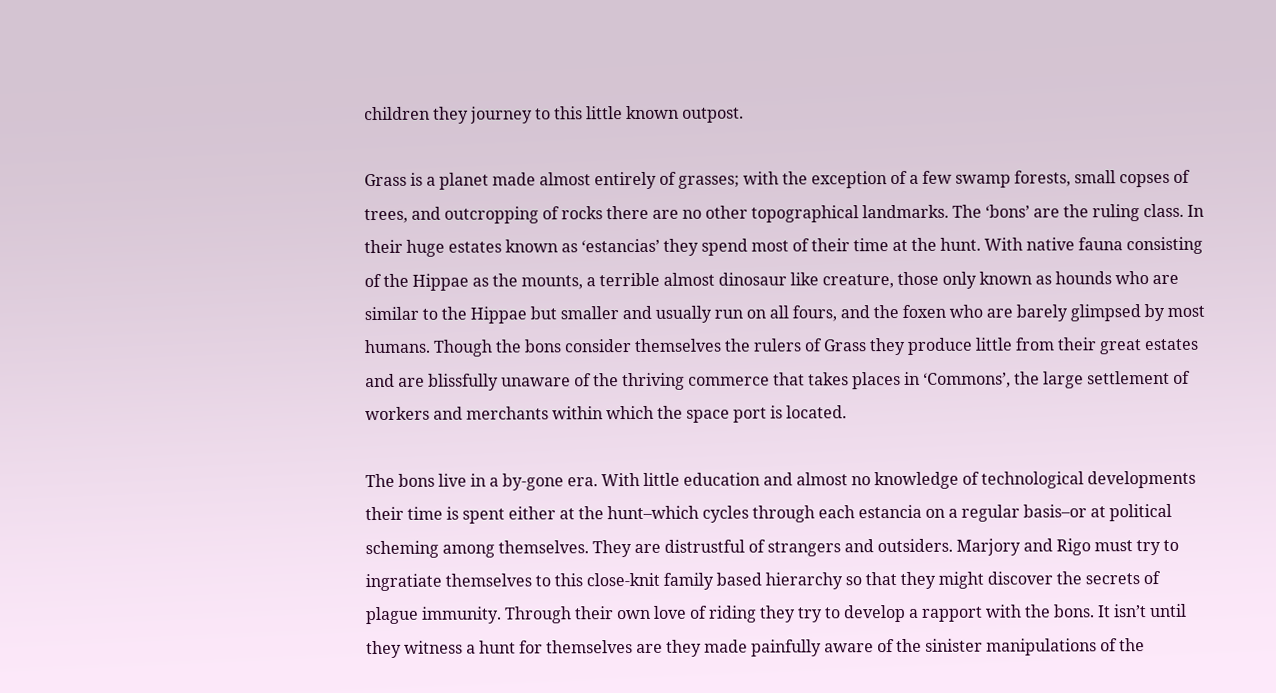children they journey to this little known outpost.

Grass is a planet made almost entirely of grasses; with the exception of a few swamp forests, small copses of trees, and outcropping of rocks there are no other topographical landmarks. The ‘bons’ are the ruling class. In their huge estates known as ‘estancias’ they spend most of their time at the hunt. With native fauna consisting of the Hippae as the mounts, a terrible almost dinosaur like creature, those only known as hounds who are similar to the Hippae but smaller and usually run on all fours, and the foxen who are barely glimpsed by most humans. Though the bons consider themselves the rulers of Grass they produce little from their great estates and are blissfully unaware of the thriving commerce that takes places in ‘Commons’, the large settlement of workers and merchants within which the space port is located.

The bons live in a by-gone era. With little education and almost no knowledge of technological developments their time is spent either at the hunt–which cycles through each estancia on a regular basis–or at political scheming among themselves. They are distrustful of strangers and outsiders. Marjory and Rigo must try to ingratiate themselves to this close-knit family based hierarchy so that they might discover the secrets of plague immunity. Through their own love of riding they try to develop a rapport with the bons. It isn’t until they witness a hunt for themselves are they made painfully aware of the sinister manipulations of the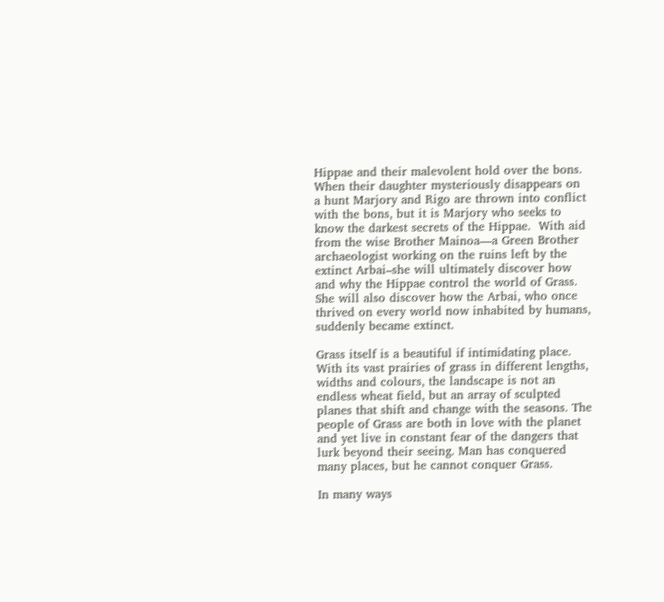Hippae and their malevolent hold over the bons. When their daughter mysteriously disappears on a hunt Marjory and Rigo are thrown into conflict with the bons, but it is Marjory who seeks to know the darkest secrets of the Hippae.  With aid from the wise Brother Mainoa—a Green Brother archaeologist working on the ruins left by the extinct Arbai–she will ultimately discover how and why the Hippae control the world of Grass.  She will also discover how the Arbai, who once thrived on every world now inhabited by humans, suddenly became extinct.

Grass itself is a beautiful if intimidating place. With its vast prairies of grass in different lengths, widths and colours, the landscape is not an endless wheat field, but an array of sculpted planes that shift and change with the seasons. The people of Grass are both in love with the planet and yet live in constant fear of the dangers that lurk beyond their seeing. Man has conquered many places, but he cannot conquer Grass.

In many ways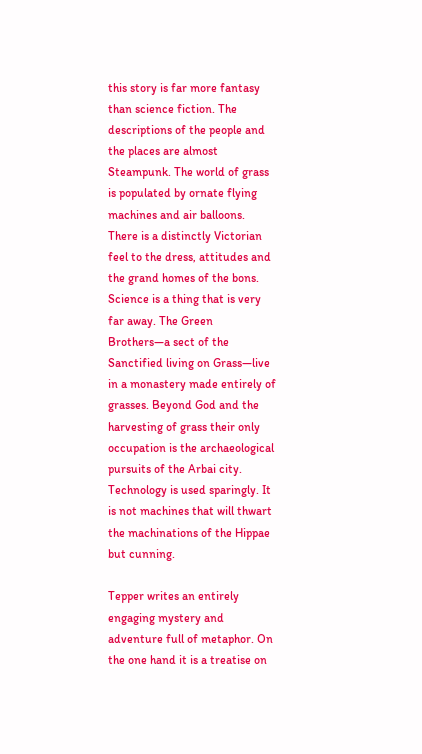this story is far more fantasy than science fiction. The descriptions of the people and the places are almost Steampunk. The world of grass is populated by ornate flying machines and air balloons. There is a distinctly Victorian feel to the dress, attitudes and the grand homes of the bons. Science is a thing that is very far away. The Green Brothers—a sect of the Sanctified living on Grass—live in a monastery made entirely of grasses. Beyond God and the harvesting of grass their only occupation is the archaeological pursuits of the Arbai city. Technology is used sparingly. It is not machines that will thwart the machinations of the Hippae but cunning.

Tepper writes an entirely engaging mystery and adventure full of metaphor. On the one hand it is a treatise on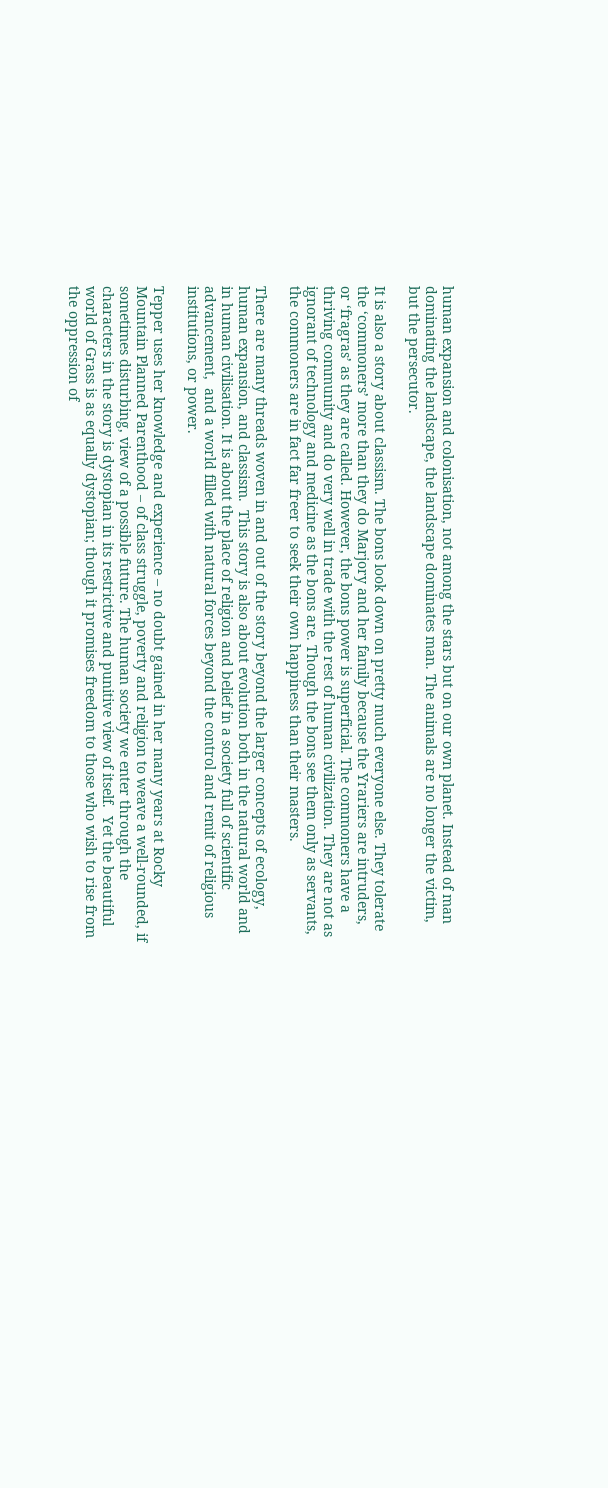human expansion and colonisation, not among the stars but on our own planet. Instead of man dominating the landscape, the landscape dominates man. The animals are no longer the victim, but the persecutor.

It is also a story about classism. The bons look down on pretty much everyone else. They tolerate the ‘commoners’ more than they do Marjory and her family because the Yrariers are intruders, or ‘fragras’ as they are called. However, the bons power is superficial. The commoners have a thriving community and do very well in trade with the rest of human civilization. They are not as ignorant of technology and medicine as the bons are. Though the bons see them only as servants, the commoners are in fact far freer to seek their own happiness than their masters.

There are many threads woven in and out of the story beyond the larger concepts of ecology, human expansion, and classism.  This story is also about evolution both in the natural world and in human civilisation. It is about the place of religion and belief in a society full of scientific advancement,  and a world filled with natural forces beyond the control and remit of religious institutions, or power.

Tepper uses her knowledge and experience – no doubt gained in her many years at Rocky Mountain Planned Parenthood – of class struggle, poverty and religion to weave a well-rounded, if sometimes disturbing, view of a possible future. The human society we enter through the characters in the story is dystopian in its restrictive and punitive view of itself.  Yet the beautiful world of Grass is as equally dystopian; though it promises freedom to those who wish to rise from the oppression of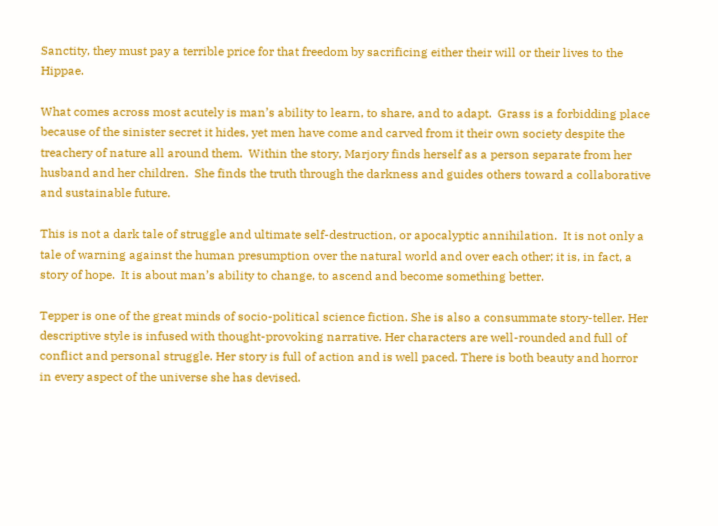Sanctity, they must pay a terrible price for that freedom by sacrificing either their will or their lives to the Hippae.

What comes across most acutely is man’s ability to learn, to share, and to adapt.  Grass is a forbidding place because of the sinister secret it hides, yet men have come and carved from it their own society despite the treachery of nature all around them.  Within the story, Marjory finds herself as a person separate from her husband and her children.  She finds the truth through the darkness and guides others toward a collaborative and sustainable future.

This is not a dark tale of struggle and ultimate self-destruction, or apocalyptic annihilation.  It is not only a tale of warning against the human presumption over the natural world and over each other; it is, in fact, a story of hope.  It is about man’s ability to change, to ascend and become something better.

Tepper is one of the great minds of socio-political science fiction. She is also a consummate story-teller. Her descriptive style is infused with thought-provoking narrative. Her characters are well-rounded and full of conflict and personal struggle. Her story is full of action and is well paced. There is both beauty and horror in every aspect of the universe she has devised.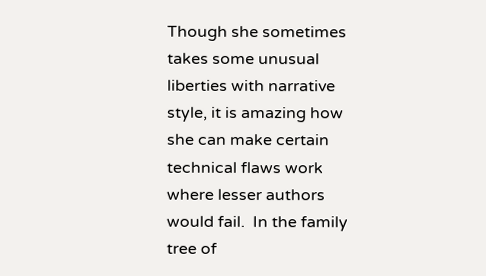Though she sometimes takes some unusual liberties with narrative style, it is amazing how she can make certain technical flaws work where lesser authors would fail.  In the family tree of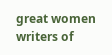great women writers of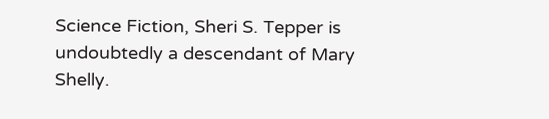Science Fiction, Sheri S. Tepper is undoubtedly a descendant of Mary Shelly.